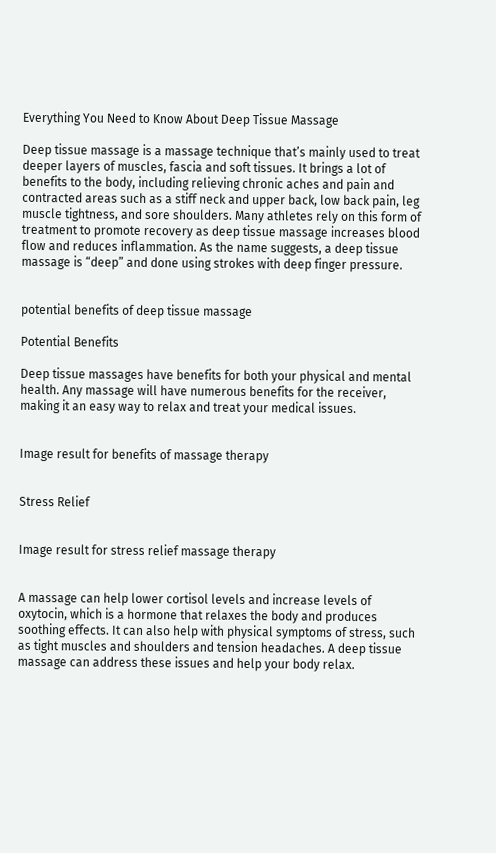Everything You Need to Know About Deep Tissue Massage

Deep tissue massage is a massage technique that’s mainly used to treat deeper layers of muscles, fascia and soft tissues. It brings a lot of benefits to the body, including relieving chronic aches and pain and contracted areas such as a stiff neck and upper back, low back pain, leg muscle tightness, and sore shoulders. Many athletes rely on this form of treatment to promote recovery as deep tissue massage increases blood flow and reduces inflammation. As the name suggests, a deep tissue massage is “deep” and done using strokes with deep finger pressure.


potential benefits of deep tissue massage

Potential Benefits

Deep tissue massages have benefits for both your physical and mental health. Any massage will have numerous benefits for the receiver, making it an easy way to relax and treat your medical issues.


Image result for benefits of massage therapy


Stress Relief


Image result for stress relief massage therapy


A massage can help lower cortisol levels and increase levels of oxytocin, which is a hormone that relaxes the body and produces soothing effects. It can also help with physical symptoms of stress, such as tight muscles and shoulders and tension headaches. A deep tissue massage can address these issues and help your body relax.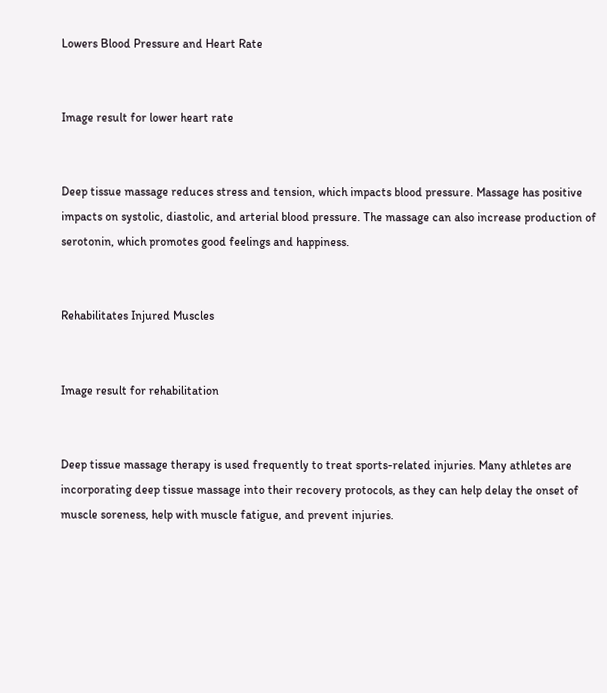Lowers Blood Pressure and Heart Rate


Image result for lower heart rate


Deep tissue massage reduces stress and tension, which impacts blood pressure. Massage has positive impacts on systolic, diastolic, and arterial blood pressure. The massage can also increase production of serotonin, which promotes good feelings and happiness.


Rehabilitates Injured Muscles


Image result for rehabilitation


Deep tissue massage therapy is used frequently to treat sports-related injuries. Many athletes are incorporating deep tissue massage into their recovery protocols, as they can help delay the onset of muscle soreness, help with muscle fatigue, and prevent injuries.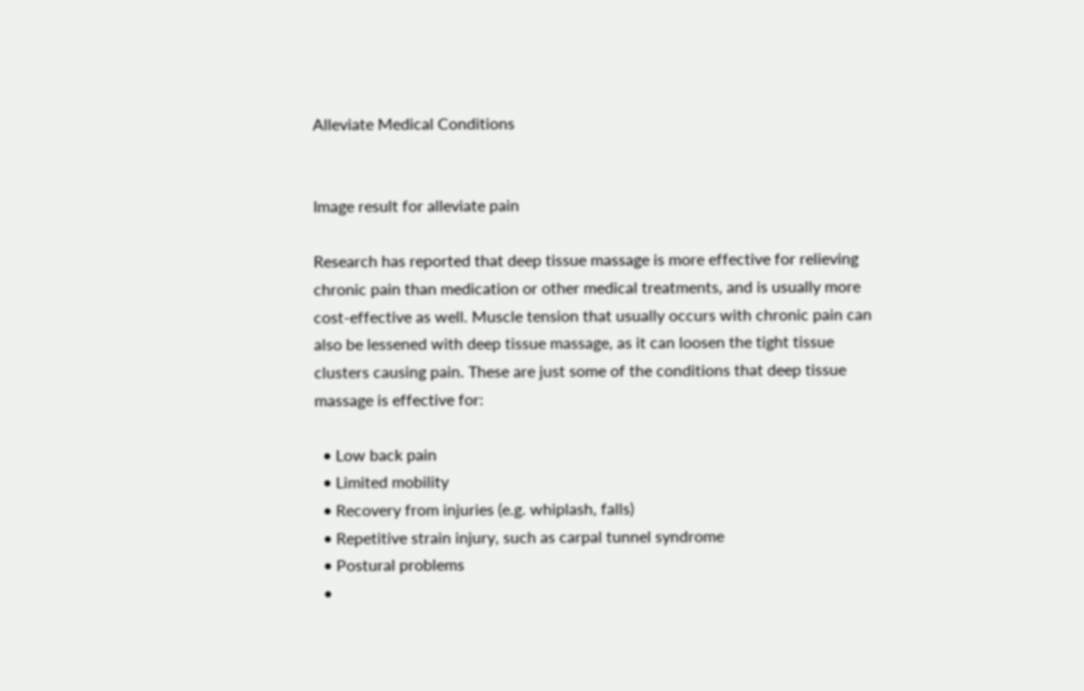Alleviate Medical Conditions


Image result for alleviate pain

Research has reported that deep tissue massage is more effective for relieving chronic pain than medication or other medical treatments, and is usually more cost-effective as well. Muscle tension that usually occurs with chronic pain can also be lessened with deep tissue massage, as it can loosen the tight tissue clusters causing pain. These are just some of the conditions that deep tissue massage is effective for:

  • Low back pain
  • Limited mobility
  • Recovery from injuries (e.g. whiplash, falls)
  • Repetitive strain injury, such as carpal tunnel syndrome
  • Postural problems
  •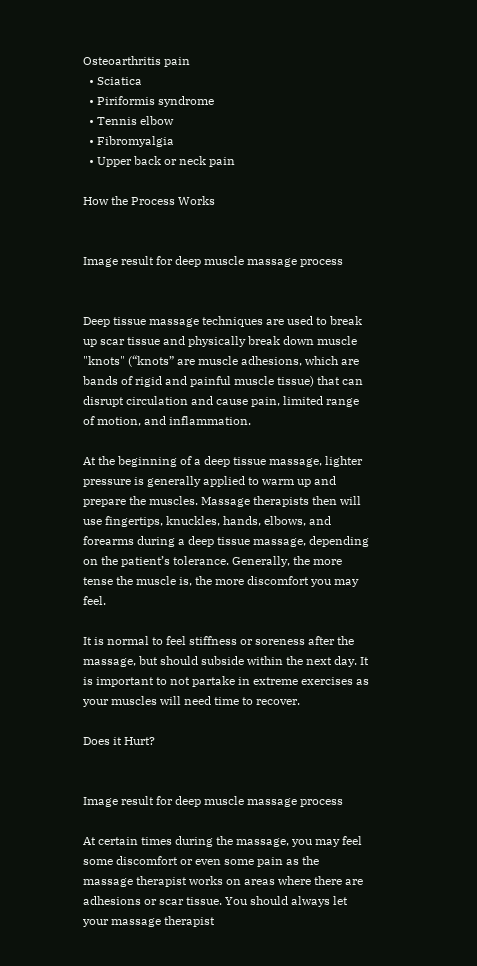Osteoarthritis pain
  • Sciatica
  • Piriformis syndrome
  • Tennis elbow
  • Fibromyalgia
  • Upper back or neck pain

How the Process Works


Image result for deep muscle massage process


Deep tissue massage techniques are used to break up scar tissue and physically break down muscle "knots" (“knots” are muscle adhesions, which are bands of rigid and painful muscle tissue) that can disrupt circulation and cause pain, limited range of motion, and inflammation.

At the beginning of a deep tissue massage, lighter pressure is generally applied to warm up and prepare the muscles. Massage therapists then will use fingertips, knuckles, hands, elbows, and forearms during a deep tissue massage, depending on the patient’s tolerance. Generally, the more tense the muscle is, the more discomfort you may feel.

It is normal to feel stiffness or soreness after the massage, but should subside within the next day. It is important to not partake in extreme exercises as your muscles will need time to recover.

Does it Hurt?


Image result for deep muscle massage process

At certain times during the massage, you may feel some discomfort or even some pain as the massage therapist works on areas where there are adhesions or scar tissue. You should always let your massage therapist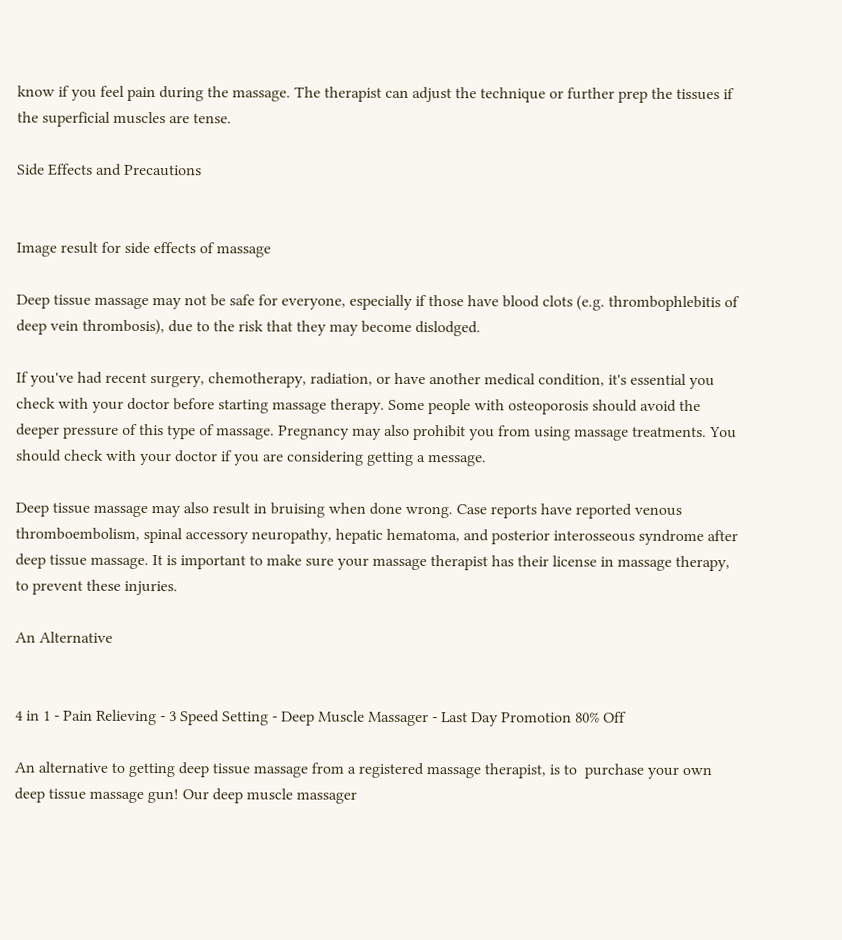know if you feel pain during the massage. The therapist can adjust the technique or further prep the tissues if the superficial muscles are tense.

Side Effects and Precautions


Image result for side effects of massage

Deep tissue massage may not be safe for everyone, especially if those have blood clots (e.g. thrombophlebitis of deep vein thrombosis), due to the risk that they may become dislodged.

If you've had recent surgery, chemotherapy, radiation, or have another medical condition, it's essential you check with your doctor before starting massage therapy. Some people with osteoporosis should avoid the deeper pressure of this type of massage. Pregnancy may also prohibit you from using massage treatments. You should check with your doctor if you are considering getting a message.

Deep tissue massage may also result in bruising when done wrong. Case reports have reported venous thromboembolism, spinal accessory neuropathy, hepatic hematoma, and posterior interosseous syndrome after deep tissue massage. It is important to make sure your massage therapist has their license in massage therapy, to prevent these injuries.

An Alternative


4 in 1 - Pain Relieving - 3 Speed Setting - Deep Muscle Massager - Last Day Promotion 80% Off

An alternative to getting deep tissue massage from a registered massage therapist, is to  purchase your own deep tissue massage gun! Our deep muscle massager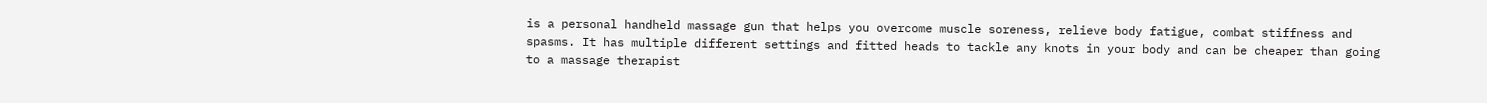is a personal handheld massage gun that helps you overcome muscle soreness, relieve body fatigue, combat stiffness and spasms. It has multiple different settings and fitted heads to tackle any knots in your body and can be cheaper than going to a massage therapist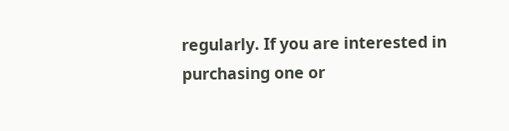regularly. If you are interested in purchasing one or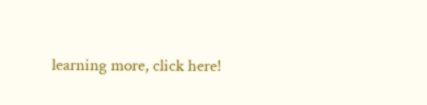learning more, click here!